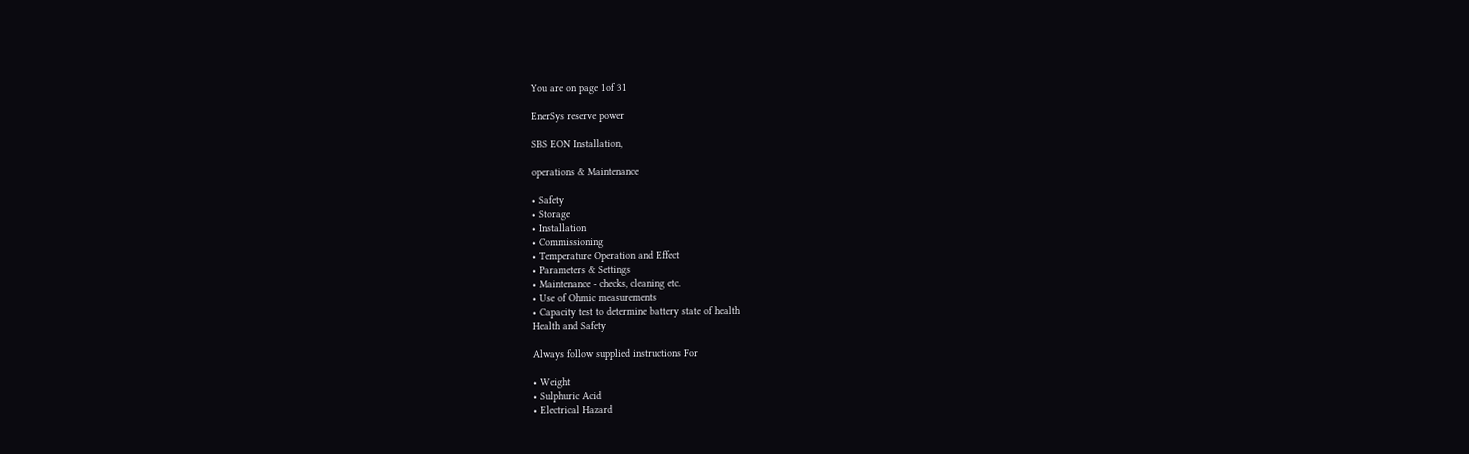You are on page 1of 31

EnerSys reserve power

SBS EON Installation,

operations & Maintenance

• Safety
• Storage
• Installation
• Commissioning
• Temperature Operation and Effect
• Parameters & Settings
• Maintenance - checks, cleaning etc.
• Use of Ohmic measurements
• Capacity test to determine battery state of health
Health and Safety

Always follow supplied instructions For

• Weight
• Sulphuric Acid
• Electrical Hazard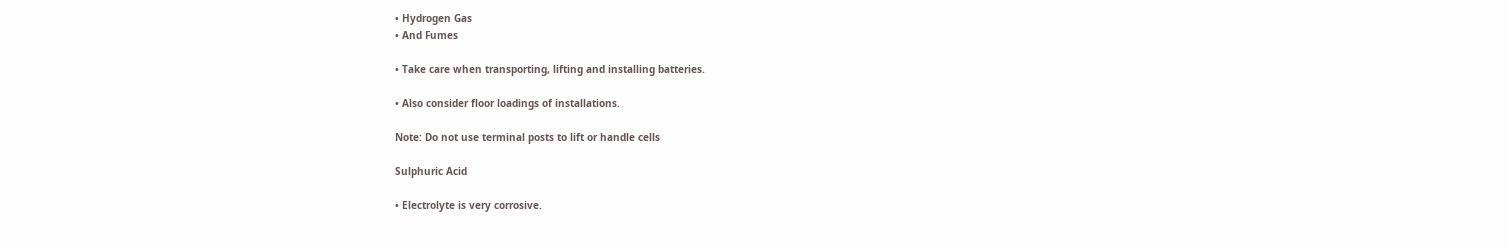• Hydrogen Gas
• And Fumes

• Take care when transporting, lifting and installing batteries.

• Also consider floor loadings of installations.

Note: Do not use terminal posts to lift or handle cells

Sulphuric Acid

• Electrolyte is very corrosive.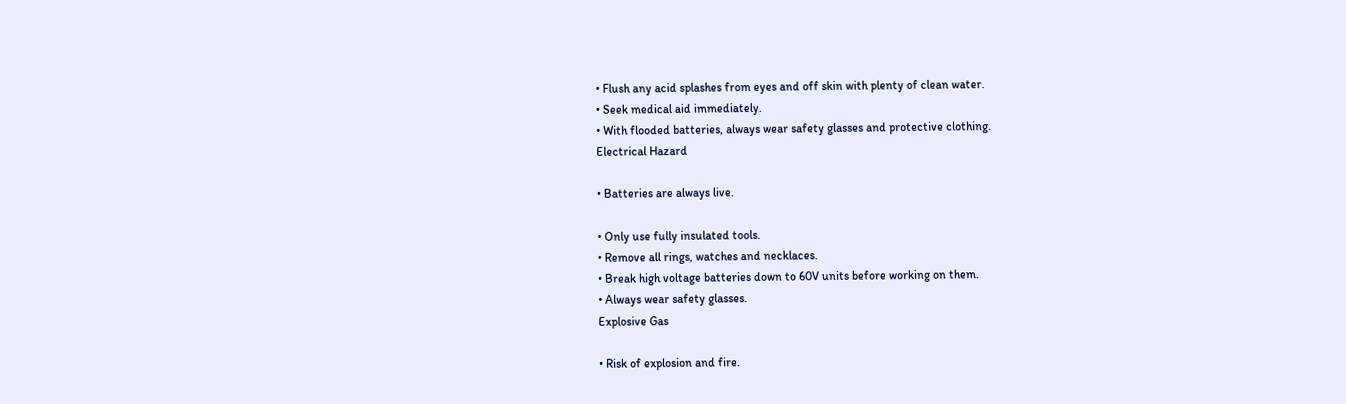• Flush any acid splashes from eyes and off skin with plenty of clean water.
• Seek medical aid immediately.
• With flooded batteries, always wear safety glasses and protective clothing.
Electrical Hazard

• Batteries are always live.

• Only use fully insulated tools.
• Remove all rings, watches and necklaces.
• Break high voltage batteries down to 60V units before working on them.
• Always wear safety glasses.
Explosive Gas

• Risk of explosion and fire.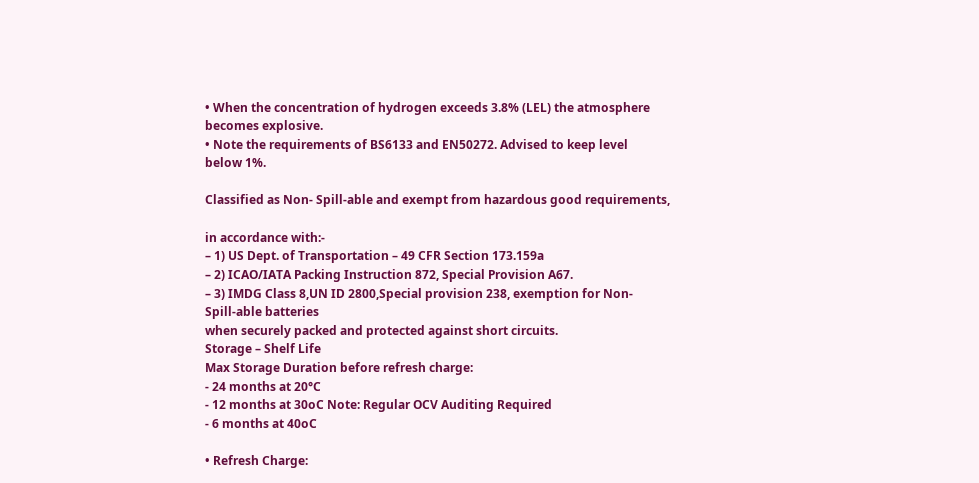• When the concentration of hydrogen exceeds 3.8% (LEL) the atmosphere
becomes explosive.
• Note the requirements of BS6133 and EN50272. Advised to keep level
below 1%.

Classified as Non- Spill-able and exempt from hazardous good requirements,

in accordance with:-
– 1) US Dept. of Transportation – 49 CFR Section 173.159a
– 2) ICAO/IATA Packing Instruction 872, Special Provision A67.
– 3) IMDG Class 8,UN ID 2800,Special provision 238, exemption for Non-
Spill-able batteries
when securely packed and protected against short circuits.
Storage – Shelf Life
Max Storage Duration before refresh charge:
- 24 months at 20°C
- 12 months at 30oC Note: Regular OCV Auditing Required
- 6 months at 40oC

• Refresh Charge: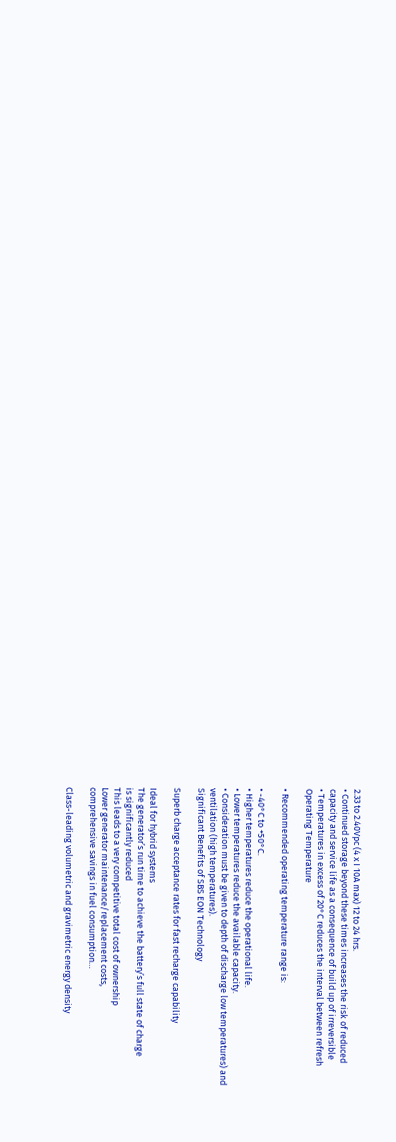2.33 to 2.40Vpc (4 x I 10A max) 12 to 24 hrs.
• Continued storage beyond these times increases the risk of reduced
capacity and service life as a consequence of build up of irreversible
• Temperatures in excess of 20°C reduces the interval between refresh
Operating Temperature

• Recommended operating temperature range is:

• -40°C to +50°C.
• Higher temperatures reduce the operational life.
• Lower temperatures reduce the available capacity.
• Consideration must be given to depth of discharge low temperatures) and
ventilation (high temperatures).
Significant Benefits of SBS EON Technology

Superb charge acceptance rates for fast recharge capability

Ideal for hybrid systems
The generator’s run time to achieve the battery’s full state of charge
is significantly reduced
This leads to a very competitive total cost of ownership
Lower generator maintenance/replacement costs,
comprehensive savings in fuel consumption…

Class-leading volumetric and gravimetric energy density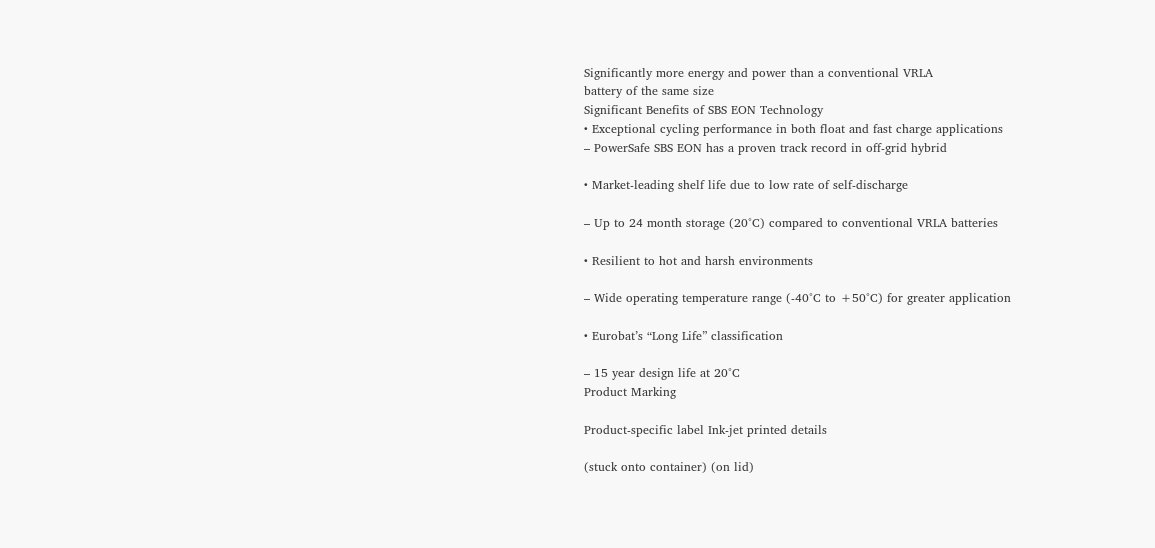Significantly more energy and power than a conventional VRLA
battery of the same size
Significant Benefits of SBS EON Technology
• Exceptional cycling performance in both float and fast charge applications
– PowerSafe SBS EON has a proven track record in off-grid hybrid

• Market-leading shelf life due to low rate of self-discharge

– Up to 24 month storage (20°C) compared to conventional VRLA batteries

• Resilient to hot and harsh environments

– Wide operating temperature range (-40°C to +50°C) for greater application

• Eurobat’s “Long Life” classification

– 15 year design life at 20°C
Product Marking

Product-specific label Ink-jet printed details

(stuck onto container) (on lid)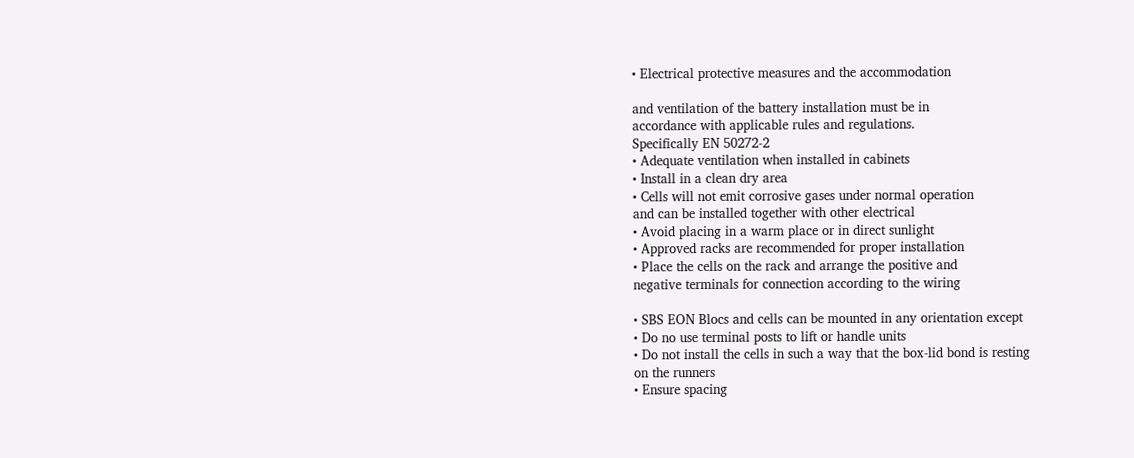• Electrical protective measures and the accommodation

and ventilation of the battery installation must be in
accordance with applicable rules and regulations.
Specifically EN 50272-2
• Adequate ventilation when installed in cabinets
• Install in a clean dry area
• Cells will not emit corrosive gases under normal operation
and can be installed together with other electrical
• Avoid placing in a warm place or in direct sunlight
• Approved racks are recommended for proper installation
• Place the cells on the rack and arrange the positive and
negative terminals for connection according to the wiring

• SBS EON Blocs and cells can be mounted in any orientation except
• Do no use terminal posts to lift or handle units
• Do not install the cells in such a way that the box-lid bond is resting
on the runners
• Ensure spacing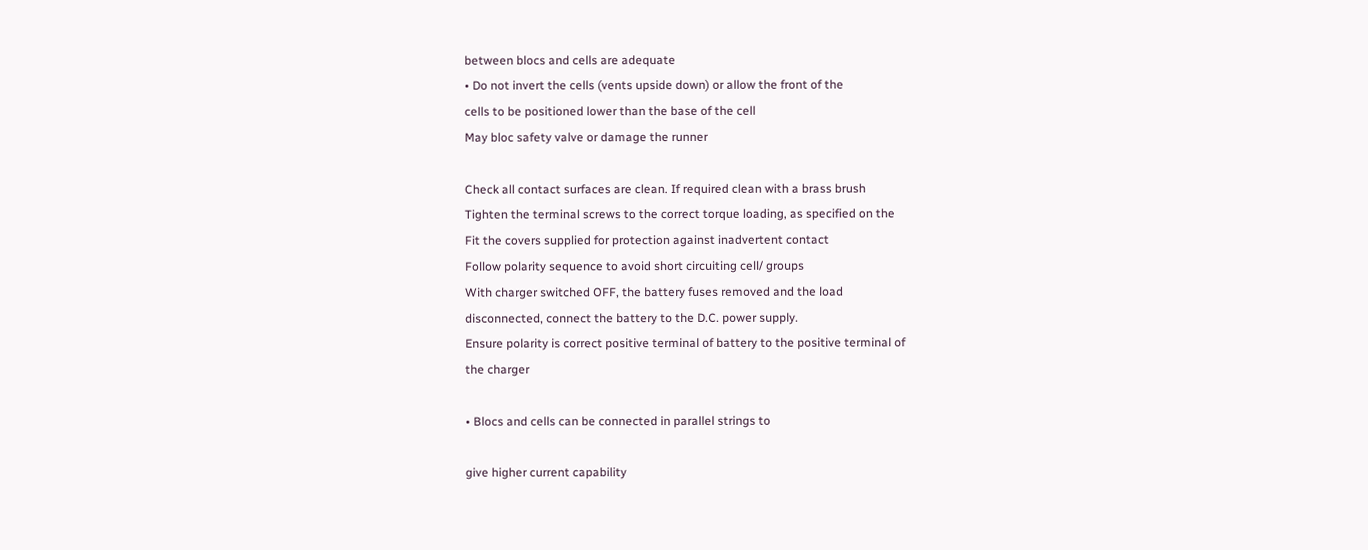between blocs and cells are adequate
• Do not invert the cells (vents upside down) or allow the front of the
cells to be positioned lower than the base of the cell
May bloc safety valve or damage the runner

Check all contact surfaces are clean. If required clean with a brass brush
Tighten the terminal screws to the correct torque loading, as specified on the
Fit the covers supplied for protection against inadvertent contact
Follow polarity sequence to avoid short circuiting cell/ groups
With charger switched OFF, the battery fuses removed and the load
disconnected, connect the battery to the D.C. power supply.
Ensure polarity is correct positive terminal of battery to the positive terminal of
the charger

• Blocs and cells can be connected in parallel strings to

give higher current capability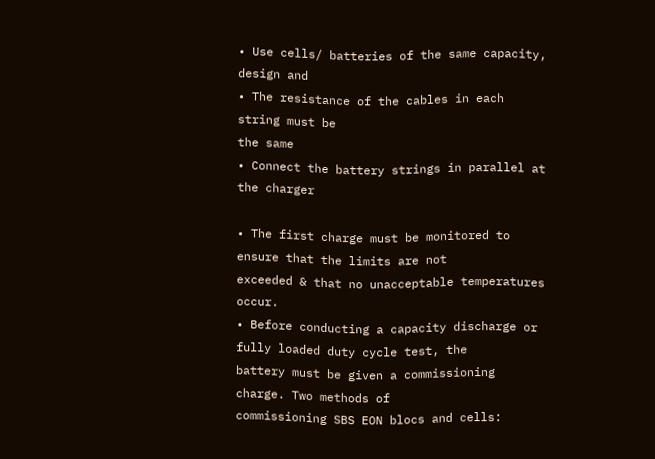• Use cells/ batteries of the same capacity, design and
• The resistance of the cables in each string must be
the same
• Connect the battery strings in parallel at the charger

• The first charge must be monitored to ensure that the limits are not
exceeded & that no unacceptable temperatures occur.
• Before conducting a capacity discharge or fully loaded duty cycle test, the
battery must be given a commissioning charge. Two methods of
commissioning SBS EON blocs and cells: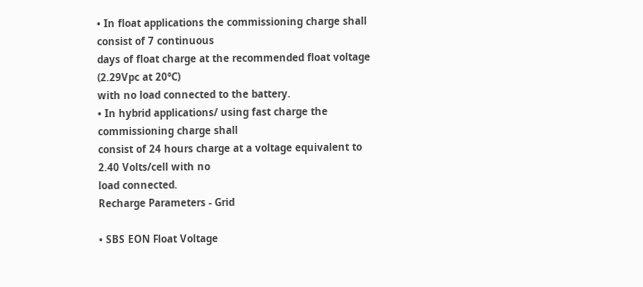• In float applications the commissioning charge shall consist of 7 continuous
days of float charge at the recommended float voltage (2.29Vpc at 20°C)
with no load connected to the battery.
• In hybrid applications/ using fast charge the commissioning charge shall
consist of 24 hours charge at a voltage equivalent to 2.40 Volts/cell with no
load connected.
Recharge Parameters - Grid

• SBS EON Float Voltage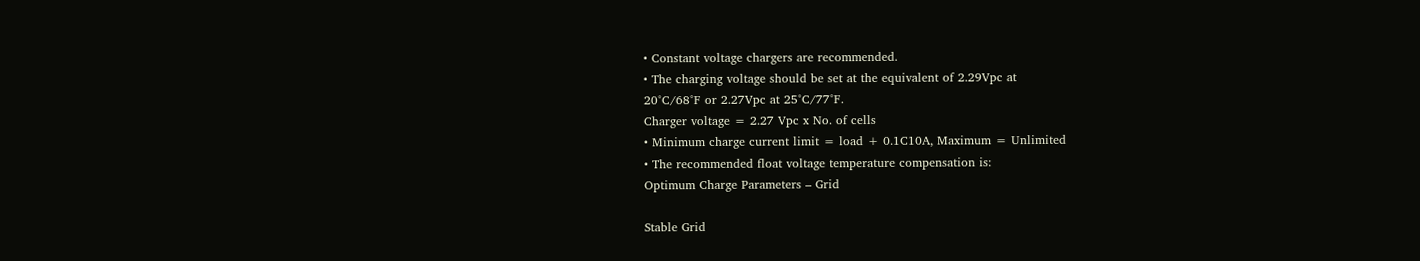• Constant voltage chargers are recommended.
• The charging voltage should be set at the equivalent of 2.29Vpc at
20°C/68°F or 2.27Vpc at 25°C/77°F.
Charger voltage = 2.27 Vpc x No. of cells
• Minimum charge current limit = load + 0.1C10A, Maximum = Unlimited
• The recommended float voltage temperature compensation is:
Optimum Charge Parameters – Grid

Stable Grid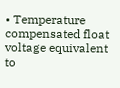• Temperature compensated float voltage equivalent to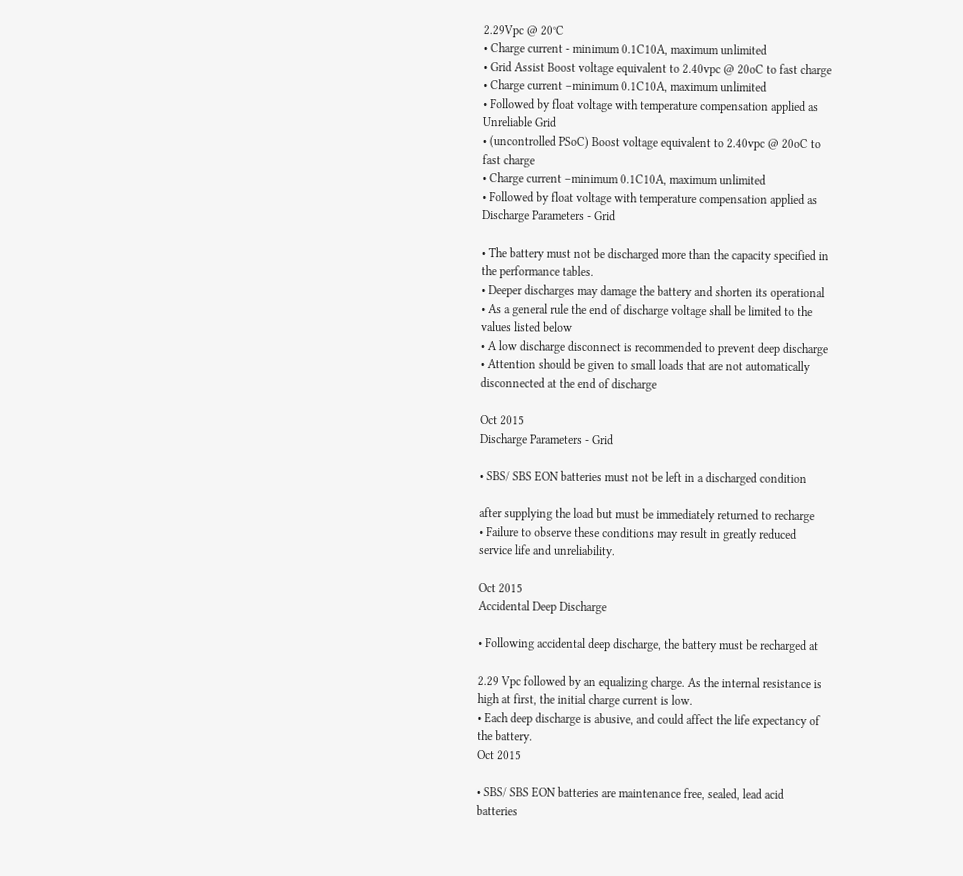2.29Vpc @ 20°C
• Charge current - minimum 0.1C10A, maximum unlimited
• Grid Assist Boost voltage equivalent to 2.40vpc @ 20oC to fast charge
• Charge current –minimum 0.1C10A, maximum unlimited
• Followed by float voltage with temperature compensation applied as
Unreliable Grid
• (uncontrolled PSoC) Boost voltage equivalent to 2.40vpc @ 20oC to
fast charge
• Charge current –minimum 0.1C10A, maximum unlimited
• Followed by float voltage with temperature compensation applied as
Discharge Parameters - Grid

• The battery must not be discharged more than the capacity specified in
the performance tables.
• Deeper discharges may damage the battery and shorten its operational
• As a general rule the end of discharge voltage shall be limited to the
values listed below
• A low discharge disconnect is recommended to prevent deep discharge
• Attention should be given to small loads that are not automatically
disconnected at the end of discharge

Oct 2015
Discharge Parameters - Grid

• SBS/ SBS EON batteries must not be left in a discharged condition

after supplying the load but must be immediately returned to recharge
• Failure to observe these conditions may result in greatly reduced
service life and unreliability.

Oct 2015
Accidental Deep Discharge

• Following accidental deep discharge, the battery must be recharged at

2.29 Vpc followed by an equalizing charge. As the internal resistance is
high at first, the initial charge current is low.
• Each deep discharge is abusive, and could affect the life expectancy of
the battery.
Oct 2015

• SBS/ SBS EON batteries are maintenance free, sealed, lead acid
batteries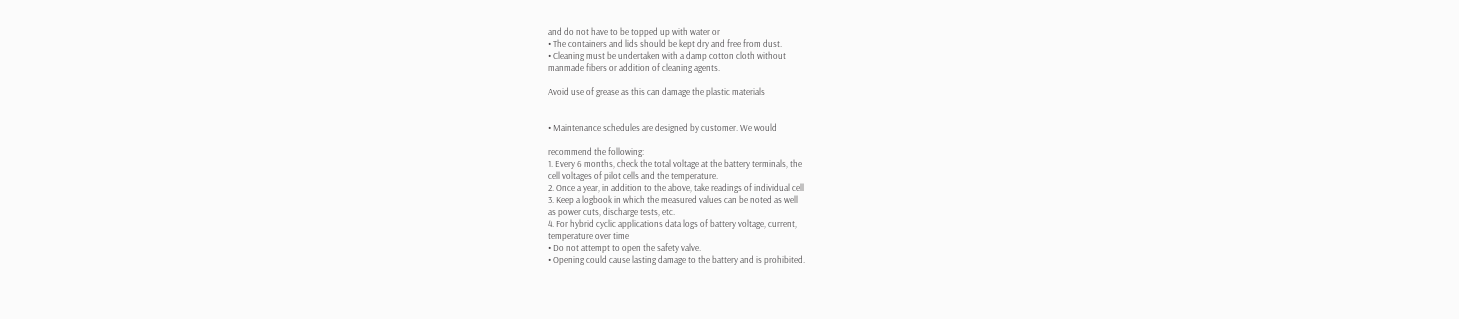and do not have to be topped up with water or
• The containers and lids should be kept dry and free from dust.
• Cleaning must be undertaken with a damp cotton cloth without
manmade fibers or addition of cleaning agents.

Avoid use of grease as this can damage the plastic materials


• Maintenance schedules are designed by customer. We would

recommend the following:
1. Every 6 months, check the total voltage at the battery terminals, the
cell voltages of pilot cells and the temperature.
2. Once a year, in addition to the above, take readings of individual cell
3. Keep a logbook in which the measured values can be noted as well
as power cuts, discharge tests, etc.
4. For hybrid cyclic applications data logs of battery voltage, current,
temperature over time
• Do not attempt to open the safety valve.
• Opening could cause lasting damage to the battery and is prohibited.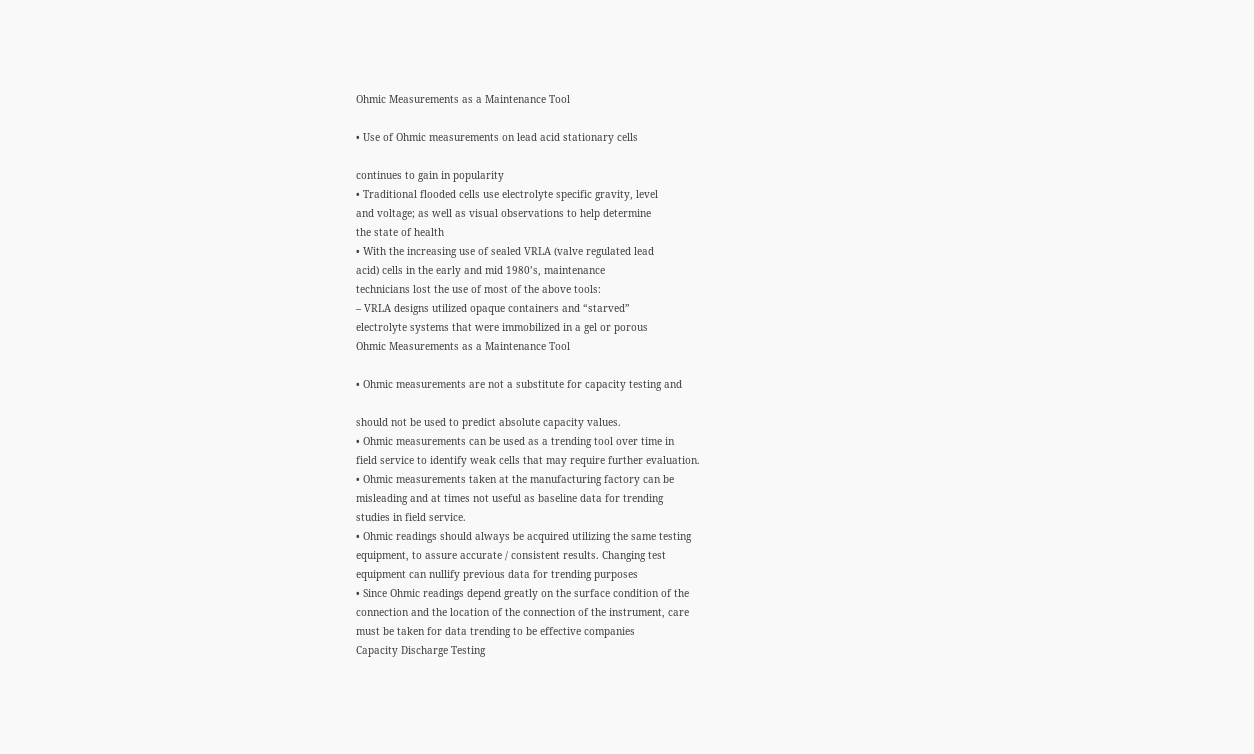Ohmic Measurements as a Maintenance Tool

• Use of Ohmic measurements on lead acid stationary cells

continues to gain in popularity
• Traditional flooded cells use electrolyte specific gravity, level
and voltage; as well as visual observations to help determine
the state of health
• With the increasing use of sealed VRLA (valve regulated lead
acid) cells in the early and mid 1980’s, maintenance
technicians lost the use of most of the above tools:
– VRLA designs utilized opaque containers and “starved”
electrolyte systems that were immobilized in a gel or porous
Ohmic Measurements as a Maintenance Tool

• Ohmic measurements are not a substitute for capacity testing and

should not be used to predict absolute capacity values.
• Ohmic measurements can be used as a trending tool over time in
field service to identify weak cells that may require further evaluation.
• Ohmic measurements taken at the manufacturing factory can be
misleading and at times not useful as baseline data for trending
studies in field service.
• Ohmic readings should always be acquired utilizing the same testing
equipment, to assure accurate / consistent results. Changing test
equipment can nullify previous data for trending purposes
• Since Ohmic readings depend greatly on the surface condition of the
connection and the location of the connection of the instrument, care
must be taken for data trending to be effective companies
Capacity Discharge Testing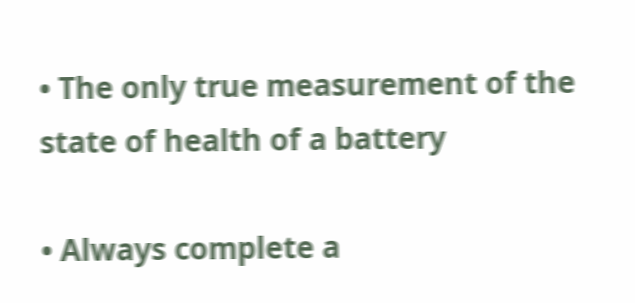• The only true measurement of the state of health of a battery

• Always complete a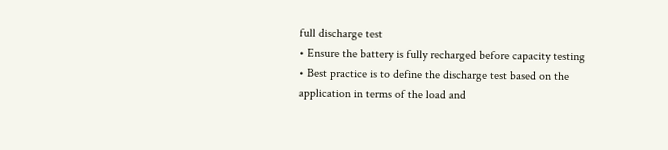full discharge test
• Ensure the battery is fully recharged before capacity testing
• Best practice is to define the discharge test based on the
application in terms of the load and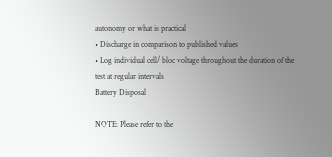autonomy or what is practical
• Discharge in comparison to published values
• Log individual cell/ bloc voltage throughout the duration of the
test at regular intervals
Battery Disposal

NOTE: Please refer to the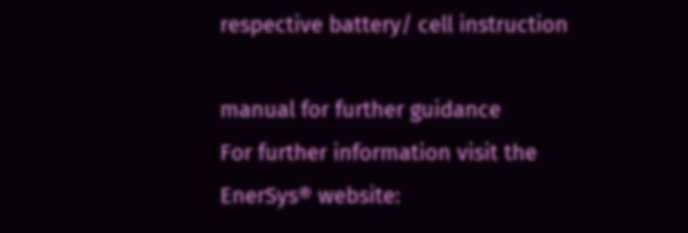respective battery/ cell instruction

manual for further guidance
For further information visit the
EnerSys® website: